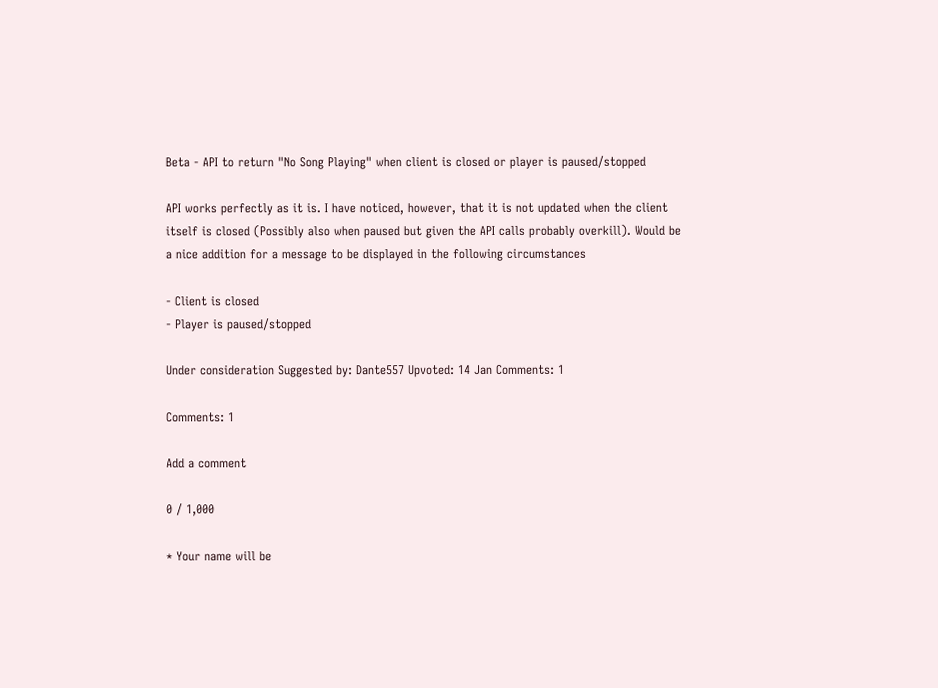Beta - API to return "No Song Playing" when client is closed or player is paused/stopped

API works perfectly as it is. I have noticed, however, that it is not updated when the client itself is closed (Possibly also when paused but given the API calls probably overkill). Would be a nice addition for a message to be displayed in the following circumstances

- Client is closed
- Player is paused/stopped

Under consideration Suggested by: Dante557 Upvoted: 14 Jan Comments: 1

Comments: 1

Add a comment

0 / 1,000

* Your name will be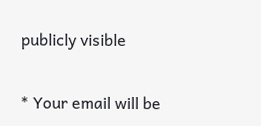publicly visible

* Your email will be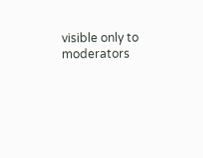visible only to moderators